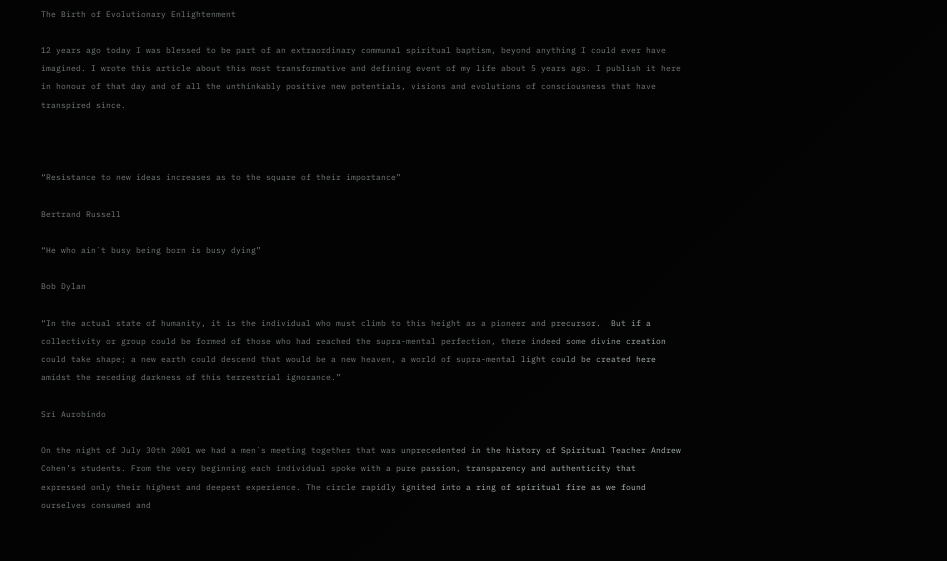The Birth of Evolutionary Enlightenment

12 years ago today I was blessed to be part of an extraordinary communal spiritual baptism, beyond anything I could ever have imagined. I wrote this article about this most transformative and defining event of my life about 5 years ago. I publish it here in honour of that day and of all the unthinkably positive new potentials, visions and evolutions of consciousness that have transpired since.



“Resistance to new ideas increases as to the square of their importance”

Bertrand Russell

“He who ain´t busy being born is busy dying”

Bob Dylan

“In the actual state of humanity, it is the individual who must climb to this height as a pioneer and precursor.  But if a collectivity or group could be formed of those who had reached the supra-mental perfection, there indeed some divine creation could take shape; a new earth could descend that would be a new heaven, a world of supra-mental light could be created here amidst the receding darkness of this terrestrial ignorance.”

Sri Aurobindo

On the night of July 30th 2001 we had a men´s meeting together that was unprecedented in the history of Spiritual Teacher Andrew Cohen’s students. From the very beginning each individual spoke with a pure passion, transparency and authenticity that expressed only their highest and deepest experience. The circle rapidly ignited into a ring of spiritual fire as we found ourselves consumed and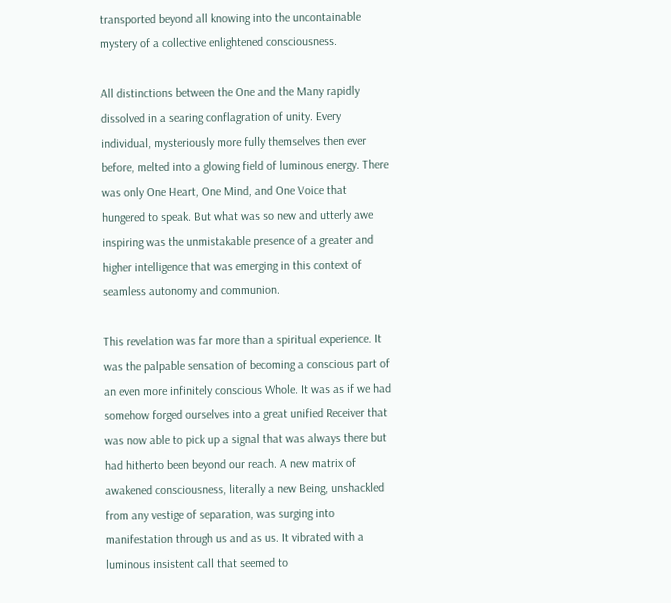transported beyond all knowing into the uncontainable mystery of a collective enlightened consciousness.

All distinctions between the One and the Many rapidly dissolved in a searing conflagration of unity. Every individual, mysteriously more fully themselves then ever before, melted into a glowing field of luminous energy. There was only One Heart, One Mind, and One Voice that hungered to speak. But what was so new and utterly awe inspiring was the unmistakable presence of a greater and higher intelligence that was emerging in this context of seamless autonomy and communion.

This revelation was far more than a spiritual experience. It was the palpable sensation of becoming a conscious part of an even more infinitely conscious Whole. It was as if we had somehow forged ourselves into a great unified Receiver that was now able to pick up a signal that was always there but had hitherto been beyond our reach. A new matrix of awakened consciousness, literally a new Being, unshackled from any vestige of separation, was surging into manifestation through us and as us. It vibrated with a luminous insistent call that seemed to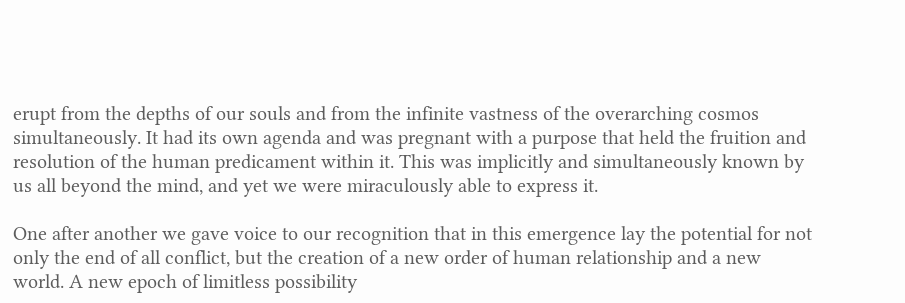erupt from the depths of our souls and from the infinite vastness of the overarching cosmos simultaneously. It had its own agenda and was pregnant with a purpose that held the fruition and resolution of the human predicament within it. This was implicitly and simultaneously known by us all beyond the mind, and yet we were miraculously able to express it.

One after another we gave voice to our recognition that in this emergence lay the potential for not only the end of all conflict, but the creation of a new order of human relationship and a new world. A new epoch of limitless possibility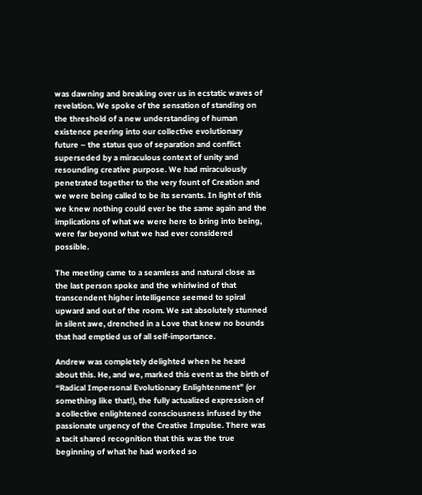was dawning and breaking over us in ecstatic waves of revelation. We spoke of the sensation of standing on the threshold of a new understanding of human existence peering into our collective evolutionary future – the status quo of separation and conflict superseded by a miraculous context of unity and resounding creative purpose. We had miraculously penetrated together to the very fount of Creation and we were being called to be its servants. In light of this we knew nothing could ever be the same again and the implications of what we were here to bring into being, were far beyond what we had ever considered possible.

The meeting came to a seamless and natural close as the last person spoke and the whirlwind of that transcendent higher intelligence seemed to spiral upward and out of the room. We sat absolutely stunned in silent awe, drenched in a Love that knew no bounds that had emptied us of all self-importance.

Andrew was completely delighted when he heard about this. He, and we, marked this event as the birth of “Radical Impersonal Evolutionary Enlightenment” (or something like that!), the fully actualized expression of a collective enlightened consciousness infused by the passionate urgency of the Creative Impulse. There was a tacit shared recognition that this was the true beginning of what he had worked so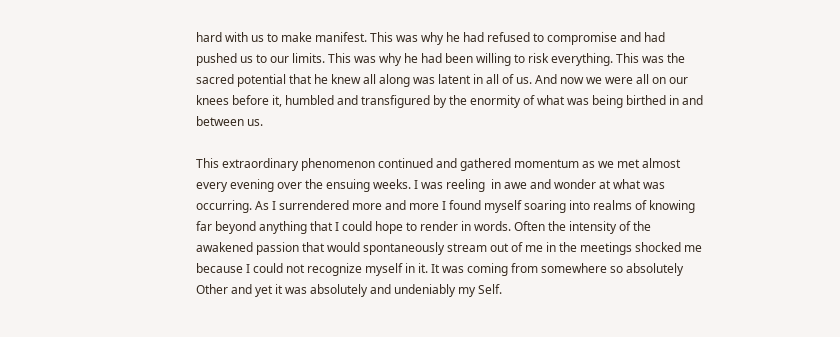hard with us to make manifest. This was why he had refused to compromise and had pushed us to our limits. This was why he had been willing to risk everything. This was the sacred potential that he knew all along was latent in all of us. And now we were all on our knees before it, humbled and transfigured by the enormity of what was being birthed in and between us.

This extraordinary phenomenon continued and gathered momentum as we met almost every evening over the ensuing weeks. I was reeling  in awe and wonder at what was occurring. As I surrendered more and more I found myself soaring into realms of knowing far beyond anything that I could hope to render in words. Often the intensity of the awakened passion that would spontaneously stream out of me in the meetings shocked me because I could not recognize myself in it. It was coming from somewhere so absolutely Other and yet it was absolutely and undeniably my Self.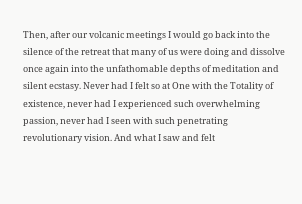Then, after our volcanic meetings I would go back into the silence of the retreat that many of us were doing and dissolve once again into the unfathomable depths of meditation and silent ecstasy. Never had I felt so at One with the Totality of existence, never had I experienced such overwhelming passion, never had I seen with such penetrating revolutionary vision. And what I saw and felt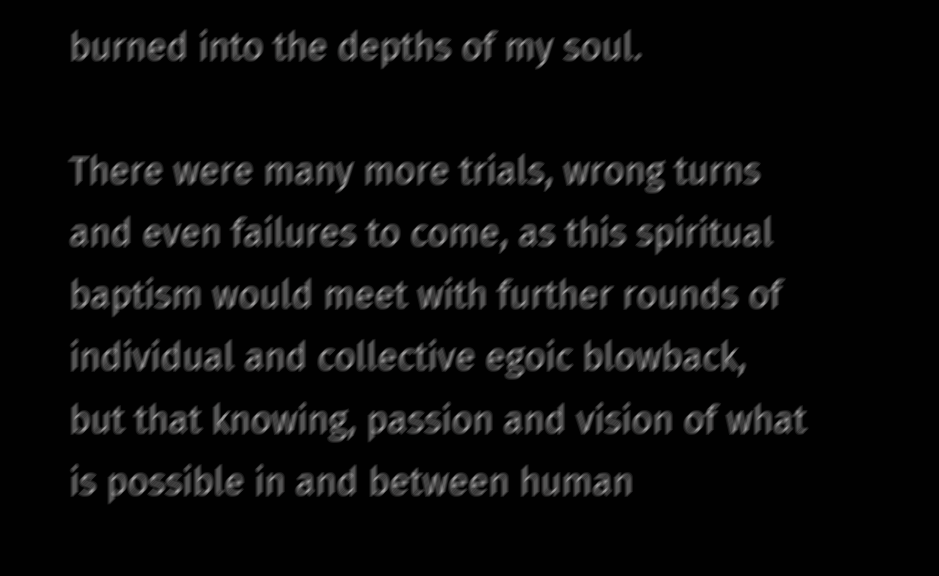burned into the depths of my soul.

There were many more trials, wrong turns and even failures to come, as this spiritual baptism would meet with further rounds of individual and collective egoic blowback, but that knowing, passion and vision of what is possible in and between human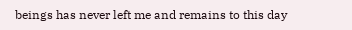beings has never left me and remains to this day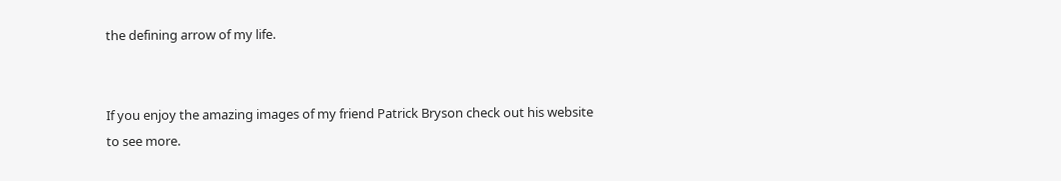the defining arrow of my life.


If you enjoy the amazing images of my friend Patrick Bryson check out his website to see more.